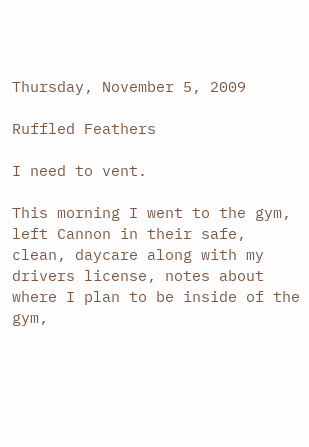Thursday, November 5, 2009

Ruffled Feathers

I need to vent.

This morning I went to the gym, left Cannon in their safe, clean, daycare along with my drivers license, notes about where I plan to be inside of the gym,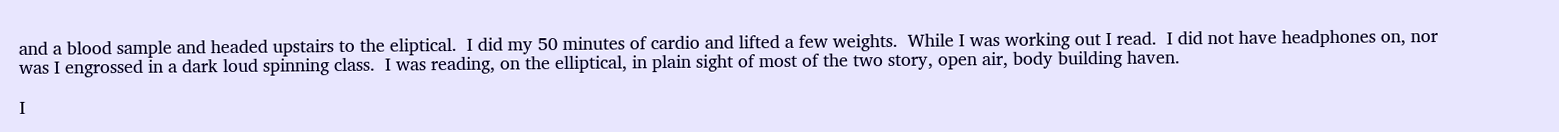and a blood sample and headed upstairs to the eliptical.  I did my 50 minutes of cardio and lifted a few weights.  While I was working out I read.  I did not have headphones on, nor was I engrossed in a dark loud spinning class.  I was reading, on the elliptical, in plain sight of most of the two story, open air, body building haven.

I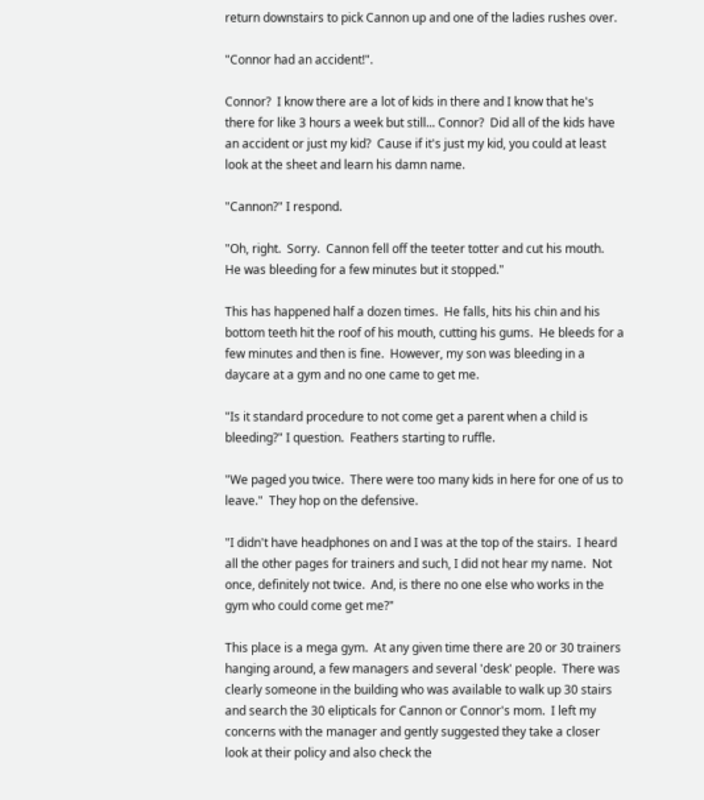return downstairs to pick Cannon up and one of the ladies rushes over.

"Connor had an accident!".

Connor?  I know there are a lot of kids in there and I know that he's there for like 3 hours a week but still... Connor?  Did all of the kids have an accident or just my kid?  Cause if it's just my kid, you could at least look at the sheet and learn his damn name.

"Cannon?" I respond.

"Oh, right.  Sorry.  Cannon fell off the teeter totter and cut his mouth.  He was bleeding for a few minutes but it stopped."

This has happened half a dozen times.  He falls, hits his chin and his bottom teeth hit the roof of his mouth, cutting his gums.  He bleeds for a few minutes and then is fine.  However, my son was bleeding in a daycare at a gym and no one came to get me.

"Is it standard procedure to not come get a parent when a child is bleeding?" I question.  Feathers starting to ruffle.

"We paged you twice.  There were too many kids in here for one of us to leave."  They hop on the defensive.

"I didn't have headphones on and I was at the top of the stairs.  I heard all the other pages for trainers and such, I did not hear my name.  Not once, definitely not twice.  And, is there no one else who works in the gym who could come get me?"

This place is a mega gym.  At any given time there are 20 or 30 trainers hanging around, a few managers and several 'desk' people.  There was clearly someone in the building who was available to walk up 30 stairs and search the 30 elipticals for Cannon or Connor's mom.  I left my concerns with the manager and gently suggested they take a closer look at their policy and also check the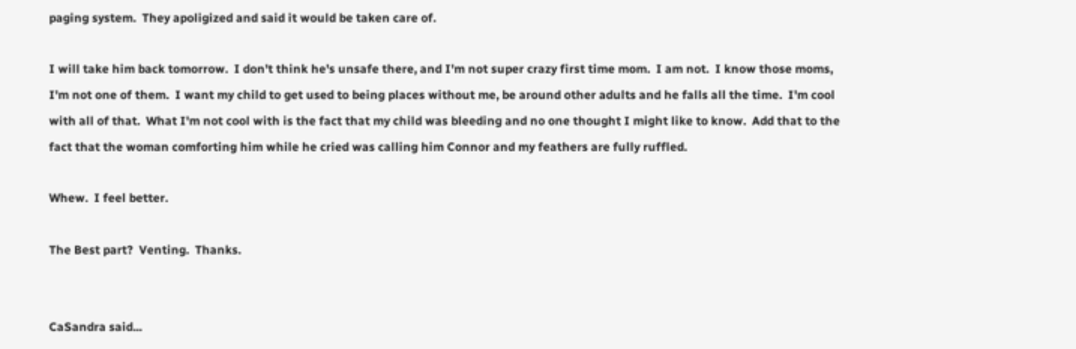paging system.  They apoligized and said it would be taken care of.

I will take him back tomorrow.  I don't think he's unsafe there, and I'm not super crazy first time mom.  I am not.  I know those moms, I'm not one of them.  I want my child to get used to being places without me, be around other adults and he falls all the time.  I'm cool with all of that.  What I'm not cool with is the fact that my child was bleeding and no one thought I might like to know.  Add that to the fact that the woman comforting him while he cried was calling him Connor and my feathers are fully ruffled.

Whew.  I feel better.

The Best part?  Venting.  Thanks.


CaSandra said...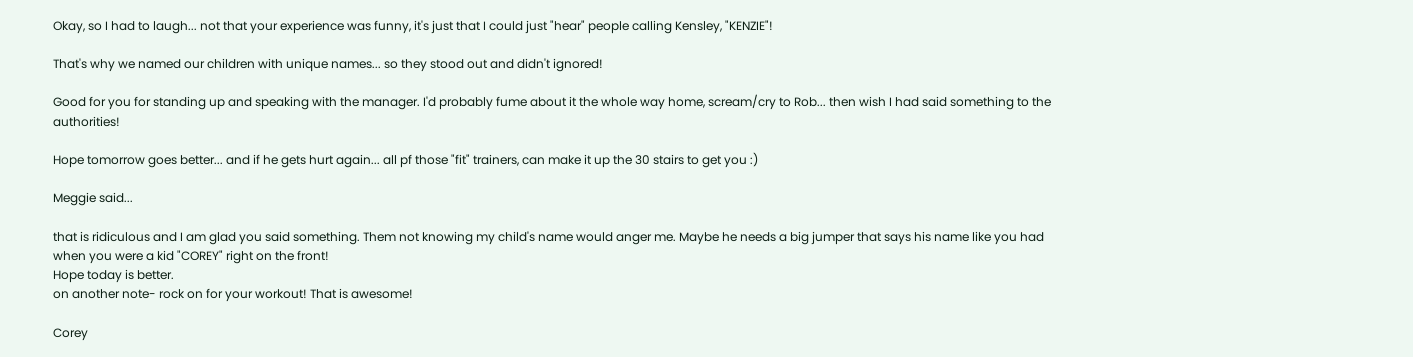Okay, so I had to laugh... not that your experience was funny, it's just that I could just "hear" people calling Kensley, "KENZIE"!

That's why we named our children with unique names... so they stood out and didn't ignored!

Good for you for standing up and speaking with the manager. I'd probably fume about it the whole way home, scream/cry to Rob... then wish I had said something to the authorities!

Hope tomorrow goes better... and if he gets hurt again... all pf those "fit" trainers, can make it up the 30 stairs to get you :)

Meggie said...

that is ridiculous and I am glad you said something. Them not knowing my child's name would anger me. Maybe he needs a big jumper that says his name like you had when you were a kid "COREY" right on the front!
Hope today is better.
on another note- rock on for your workout! That is awesome!

Corey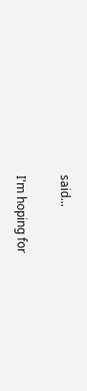said...

I'm hoping for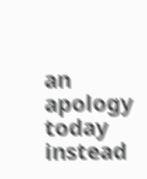an apology today instead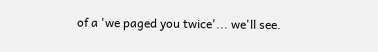of a 'we paged you twice'... we'll see.